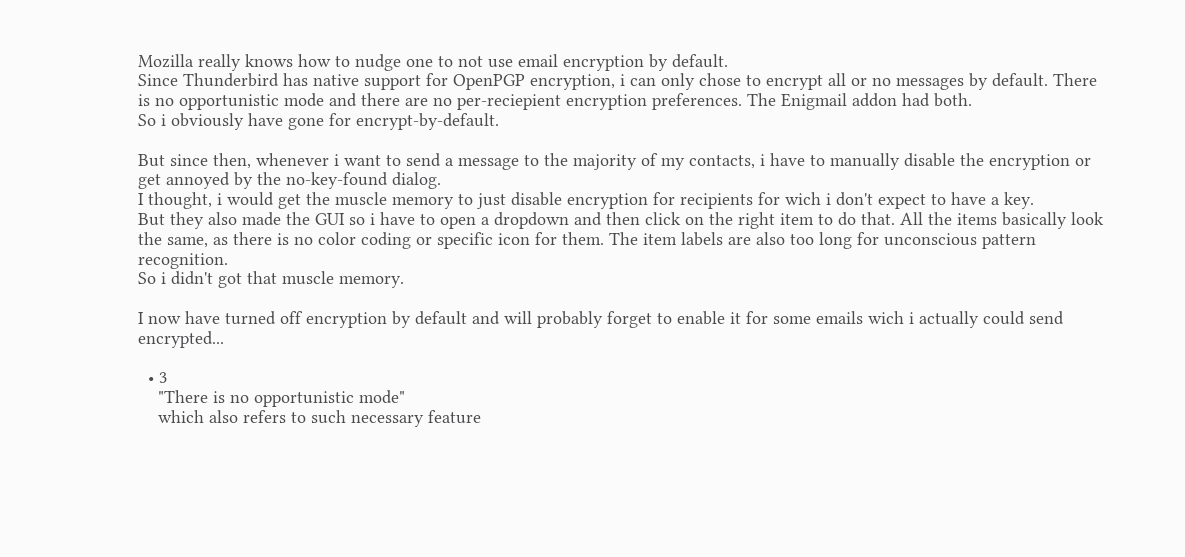Mozilla really knows how to nudge one to not use email encryption by default.
Since Thunderbird has native support for OpenPGP encryption, i can only chose to encrypt all or no messages by default. There is no opportunistic mode and there are no per-reciepient encryption preferences. The Enigmail addon had both.
So i obviously have gone for encrypt-by-default.

But since then, whenever i want to send a message to the majority of my contacts, i have to manually disable the encryption or get annoyed by the no-key-found dialog.
I thought, i would get the muscle memory to just disable encryption for recipients for wich i don't expect to have a key.
But they also made the GUI so i have to open a dropdown and then click on the right item to do that. All the items basically look the same, as there is no color coding or specific icon for them. The item labels are also too long for unconscious pattern recognition.
So i didn't got that muscle memory.

I now have turned off encryption by default and will probably forget to enable it for some emails wich i actually could send encrypted...

  • 3
    "There is no opportunistic mode"
    which also refers to such necessary feature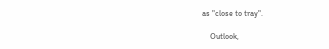as "close to tray".

    Outlook,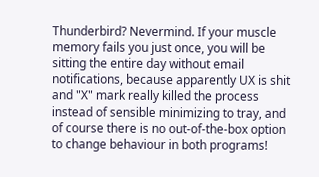Thunderbird? Nevermind. If your muscle memory fails you just once, you will be sitting the entire day without email notifications, because apparently UX is shit and "X" mark really killed the process instead of sensible minimizing to tray, and of course there is no out-of-the-box option to change behaviour in both programs!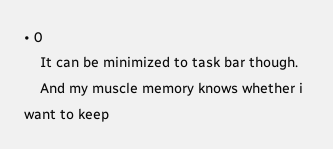• 0
    It can be minimized to task bar though.
    And my muscle memory knows whether i want to keep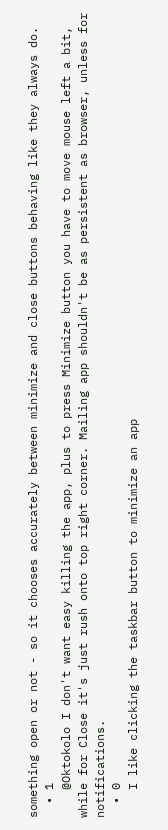something open or not - so it chooses accurately between minimize and close buttons behaving like they always do.
  • 1
    @Oktokolo I don't want easy killing the app, plus to press Minimize button you have to move mouse left a bit, while for Close it's just rush onto top right corner. Mailing app shouldn't be as persistent as browser, unless for notifications.
  • 0
    I like clicking the taskbar button to minimize an app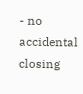- no accidental closing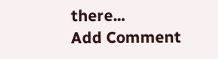there...
Add Comment